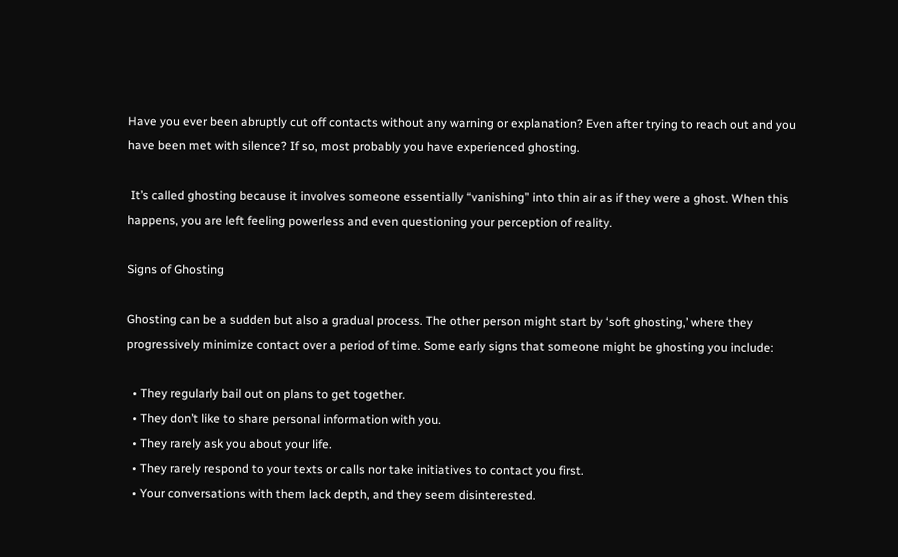Have you ever been abruptly cut off contacts without any warning or explanation? Even after trying to reach out and you have been met with silence? If so, most probably you have experienced ghosting.

 It’s called ghosting because it involves someone essentially “vanishing” into thin air as if they were a ghost. When this happens, you are left feeling powerless and even questioning your perception of reality.

Signs of Ghosting

Ghosting can be a sudden but also a gradual process. The other person might start by ‘soft ghosting,’ where they progressively minimize contact over a period of time. Some early signs that someone might be ghosting you include:

  • They regularly bail out on plans to get together.
  • They don’t like to share personal information with you.
  • They rarely ask you about your life.
  • They rarely respond to your texts or calls nor take initiatives to contact you first.
  • Your conversations with them lack depth, and they seem disinterested.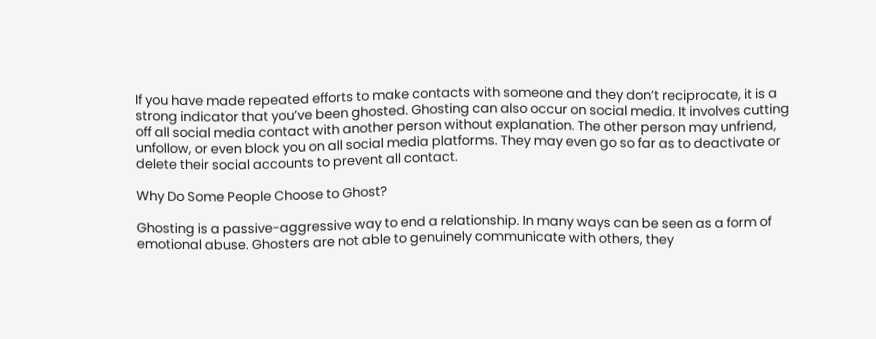If you have made repeated efforts to make contacts with someone and they don’t reciprocate, it is a strong indicator that you’ve been ghosted. Ghosting can also occur on social media. It involves cutting off all social media contact with another person without explanation. The other person may unfriend, unfollow, or even block you on all social media platforms. They may even go so far as to deactivate or delete their social accounts to prevent all contact.

Why Do Some People Choose to Ghost?

Ghosting is a passive-aggressive way to end a relationship. In many ways can be seen as a form of emotional abuse. Ghosters are not able to genuinely communicate with others, they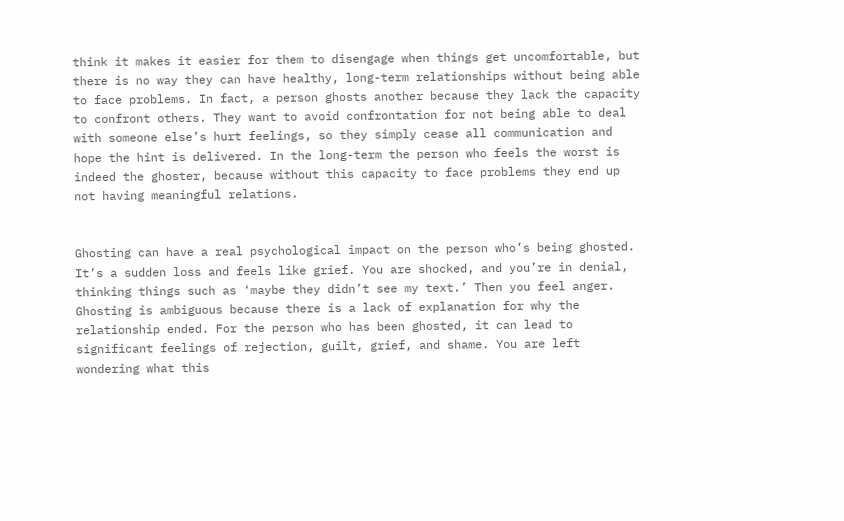think it makes it easier for them to disengage when things get uncomfortable, but there is no way they can have healthy, long-term relationships without being able to face problems. In fact, a person ghosts another because they lack the capacity to confront others. They want to avoid confrontation for not being able to deal with someone else’s hurt feelings, so they simply cease all communication and hope the hint is delivered. In the long-term the person who feels the worst is indeed the ghoster, because without this capacity to face problems they end up not having meaningful relations.


Ghosting can have a real psychological impact on the person who’s being ghosted. It’s a sudden loss and feels like grief. You are shocked, and you’re in denial, thinking things such as ‘maybe they didn’t see my text.’ Then you feel anger. Ghosting is ambiguous because there is a lack of explanation for why the relationship ended. For the person who has been ghosted, it can lead to significant feelings of rejection, guilt, grief, and shame. You are left wondering what this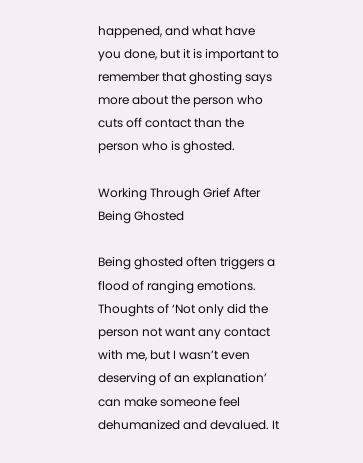happened, and what have you done, but it is important to remember that ghosting says more about the person who cuts off contact than the person who is ghosted.

Working Through Grief After Being Ghosted

Being ghosted often triggers a flood of ranging emotions. Thoughts of ‘Not only did the person not want any contact with me, but I wasn’t even deserving of an explanation’ can make someone feel dehumanized and devalued. It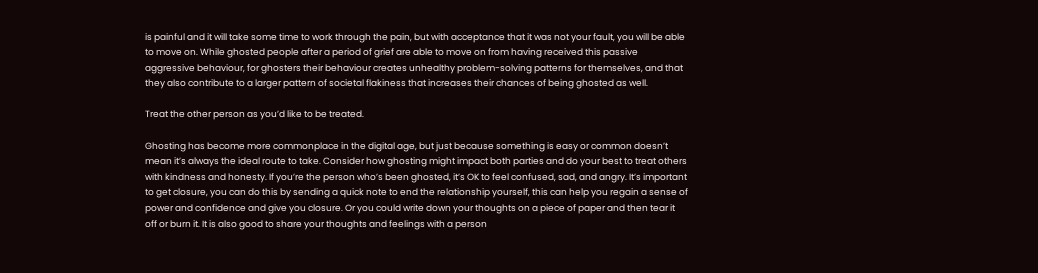is painful and it will take some time to work through the pain, but with acceptance that it was not your fault, you will be able to move on. While ghosted people after a period of grief are able to move on from having received this passive aggressive behaviour, for ghosters their behaviour creates unhealthy problem-solving patterns for themselves, and that they also contribute to a larger pattern of societal flakiness that increases their chances of being ghosted as well.

Treat the other person as you’d like to be treated.

Ghosting has become more commonplace in the digital age, but just because something is easy or common doesn’t mean it’s always the ideal route to take. Consider how ghosting might impact both parties and do your best to treat others with kindness and honesty. If you’re the person who’s been ghosted, it’s OK to feel confused, sad, and angry. It’s important to get closure, you can do this by sending a quick note to end the relationship yourself, this can help you regain a sense of power and confidence and give you closure. Or you could write down your thoughts on a piece of paper and then tear it off or burn it. It is also good to share your thoughts and feelings with a person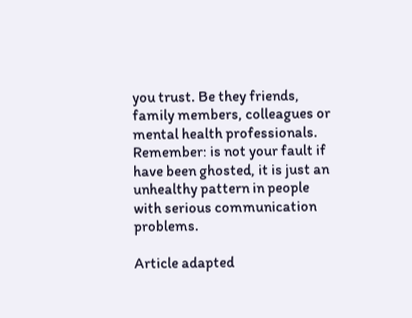you trust. Be they friends, family members, colleagues or mental health professionals. Remember: is not your fault if have been ghosted, it is just an unhealthy pattern in people with serious communication problems.

Article adapted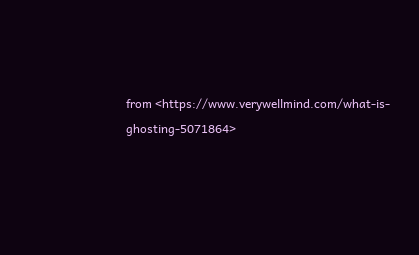from <https://www.verywellmind.com/what-is-ghosting-5071864>